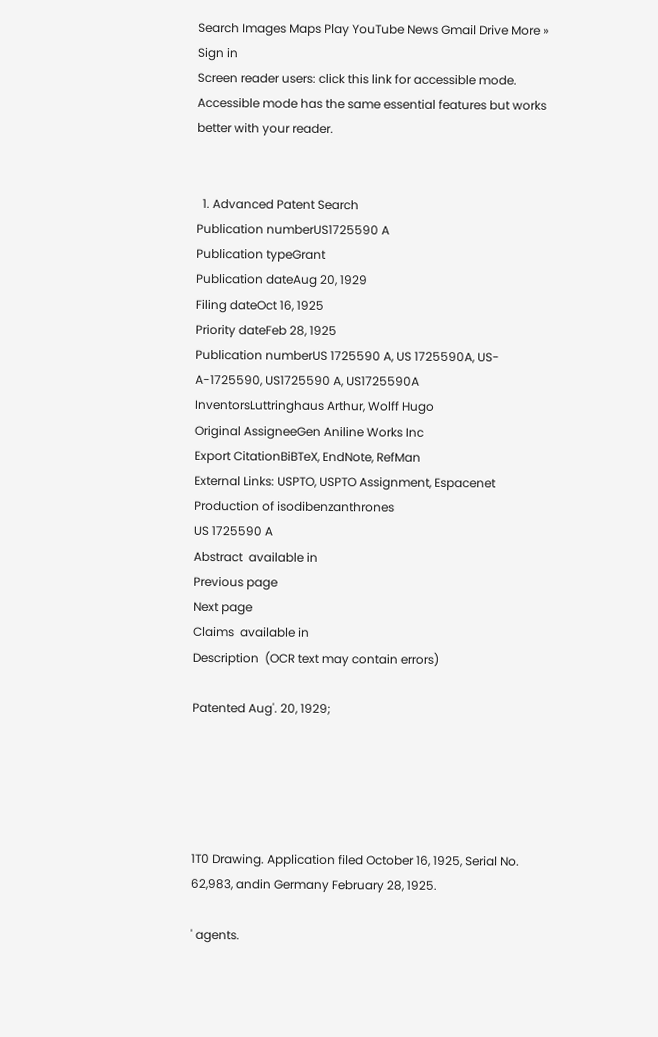Search Images Maps Play YouTube News Gmail Drive More »
Sign in
Screen reader users: click this link for accessible mode. Accessible mode has the same essential features but works better with your reader.


  1. Advanced Patent Search
Publication numberUS1725590 A
Publication typeGrant
Publication dateAug 20, 1929
Filing dateOct 16, 1925
Priority dateFeb 28, 1925
Publication numberUS 1725590 A, US 1725590A, US-A-1725590, US1725590 A, US1725590A
InventorsLuttringhaus Arthur, Wolff Hugo
Original AssigneeGen Aniline Works Inc
Export CitationBiBTeX, EndNote, RefMan
External Links: USPTO, USPTO Assignment, Espacenet
Production of isodibenzanthrones
US 1725590 A
Abstract  available in
Previous page
Next page
Claims  available in
Description  (OCR text may contain errors)

Patented Aug'. 20, 1929;





1T0 Drawing. Application filed October 16, 1925, Serial No. 62,983, andin Germany February 28, 1925.

' agents.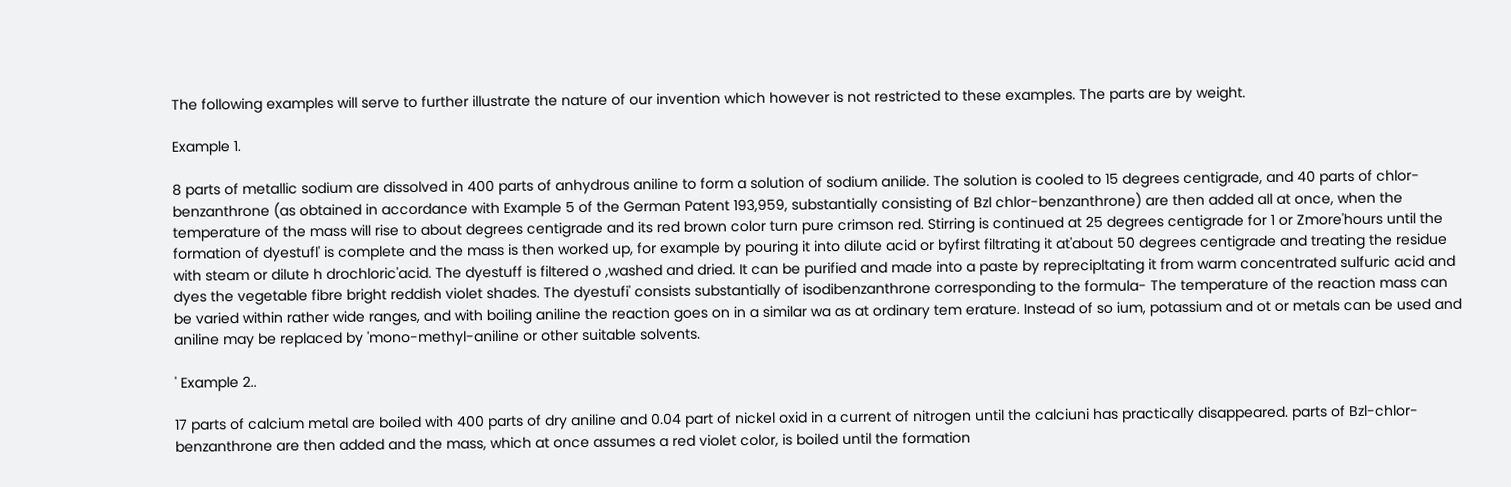The following examples will serve to further illustrate the nature of our invention which however is not restricted to these examples. The parts are by weight.

Example 1.

8 parts of metallic sodium are dissolved in 400 parts of anhydrous aniline to form a solution of sodium anilide. The solution is cooled to 15 degrees centigrade, and 40 parts of chlor-benzanthrone (as obtained in accordance with Example 5 of the German Patent 193,959, substantially consisting of Bzl chlor-benzanthrone) are then added all at once, when the temperature of the mass will rise to about degrees centigrade and its red brown color turn pure crimson red. Stirring is continued at 25 degrees centigrade for 1 or Zmore'hours until the formation of dyestufl' is complete and the mass is then worked up, for example by pouring it into dilute acid or byfirst filtrating it at'about 50 degrees centigrade and treating the residue with steam or dilute h drochloric'acid. The dyestuff is filtered o ,washed and dried. It can be purified and made into a paste by reprecipltating it from warm concentrated sulfuric acid and dyes the vegetable fibre bright reddish violet shades. The dyestufi' consists substantially of isodibenzanthrone corresponding to the formula- The temperature of the reaction mass can be varied within rather wide ranges, and with boiling aniline the reaction goes on in a similar wa as at ordinary tem erature. Instead of so ium, potassium and ot or metals can be used and aniline may be replaced by 'mono-methyl-aniline or other suitable solvents.

' Example 2..

17 parts of calcium metal are boiled with 400 parts of dry aniline and 0.04 part of nickel oxid in a current of nitrogen until the calciuni has practically disappeared. parts of Bzl-chlor-benzanthrone are then added and the mass, which at once assumes a red violet color, is boiled until the formation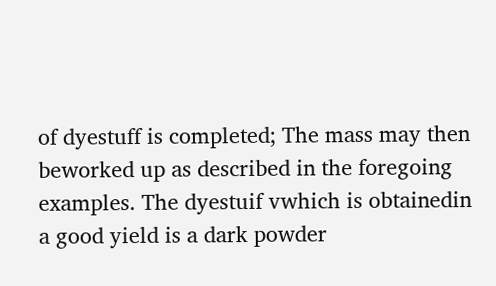of dyestuff is completed; The mass may then beworked up as described in the foregoing examples. The dyestuif vwhich is obtainedin a good yield is a dark powder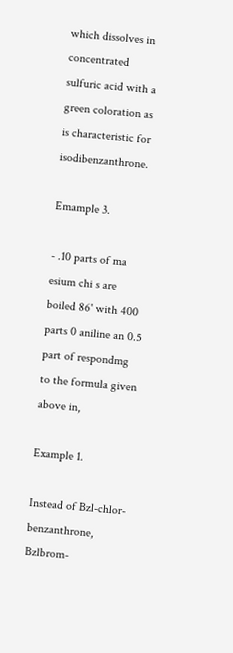which dissolves in concentrated sulfuric acid with a green coloration as is characteristic for isodibenzanthrone.

Emample 3.

- .10 parts of ma esium chi s are boiled 86' with 400 parts 0 aniline an 0.5 part of respondmg to the formula given above in,

Example 1.

Instead of Bzl-chlor-benzanthrone, Bzlbrom-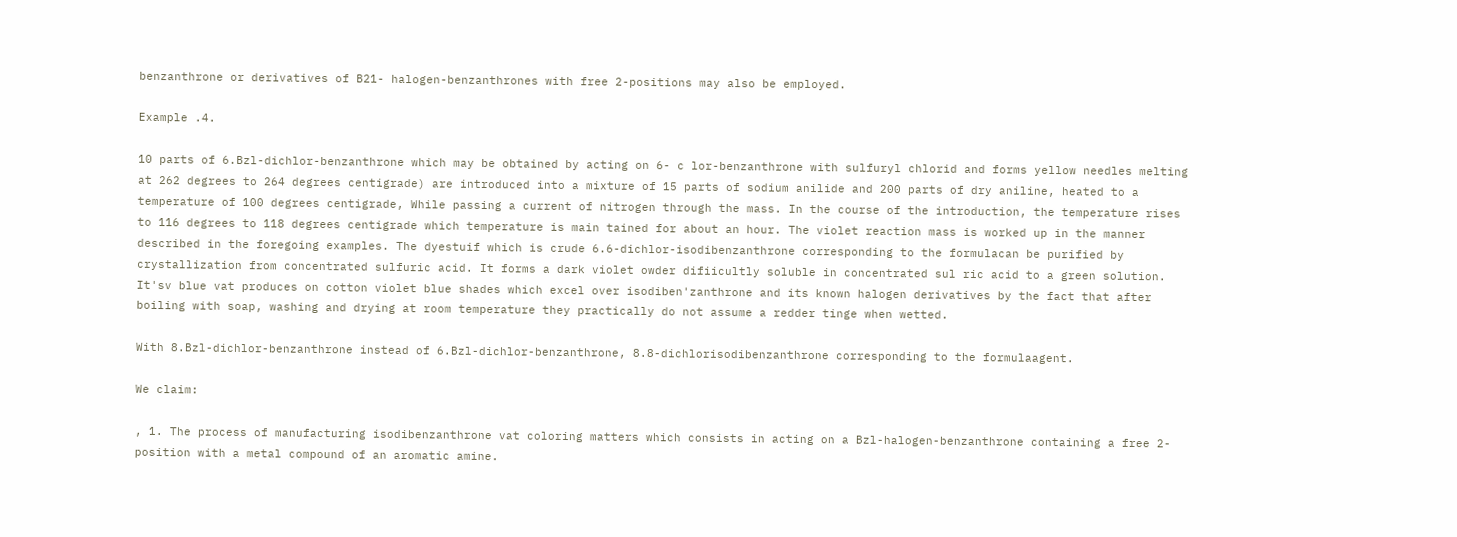benzanthrone or derivatives of B21- halogen-benzanthrones with free 2-positions may also be employed.

Example .4.

10 parts of 6.Bzl-dichlor-benzanthrone which may be obtained by acting on 6- c lor-benzanthrone with sulfuryl chlorid and forms yellow needles melting at 262 degrees to 264 degrees centigrade) are introduced into a mixture of 15 parts of sodium anilide and 200 parts of dry aniline, heated to a temperature of 100 degrees centigrade, While passing a current of nitrogen through the mass. In the course of the introduction, the temperature rises to 116 degrees to 118 degrees centigrade which temperature is main tained for about an hour. The violet reaction mass is worked up in the manner described in the foregoing examples. The dyestuif which is crude 6.6-dichlor-isodibenzanthrone corresponding to the formulacan be purified by crystallization from concentrated sulfuric acid. It forms a dark violet owder difiicultly soluble in concentrated sul ric acid to a green solution. It'sv blue vat produces on cotton violet blue shades which excel over isodiben'zanthrone and its known halogen derivatives by the fact that after boiling with soap, washing and drying at room temperature they practically do not assume a redder tinge when wetted.

With 8.Bzl-dichlor-benzanthrone instead of 6.Bzl-dichlor-benzanthrone, 8.8-dichlorisodibenzanthrone corresponding to the formulaagent.

We claim:

, 1. The process of manufacturing isodibenzanthrone vat coloring matters which consists in acting on a Bzl-halogen-benzanthrone containing a free 2-position with a metal compound of an aromatic amine.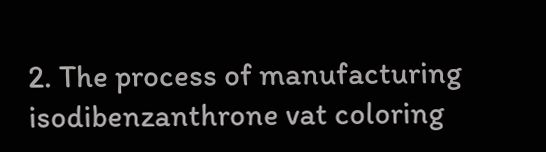2. The process of manufacturing isodibenzanthrone vat coloring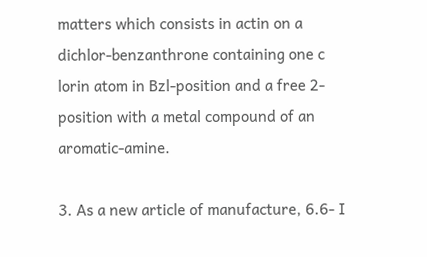matters which consists in actin on a dichlor-benzanthrone containing one c lorin atom in Bzl-position and a free 2-position with a metal compound of an aromatic-amine.

3. As a new article of manufacture, 6.6- I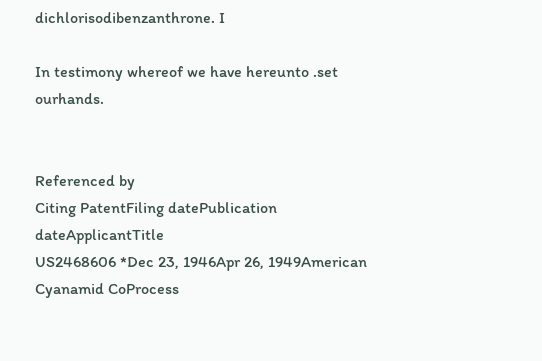dichlorisodibenzanthrone. I

In testimony whereof we have hereunto .set ourhands.


Referenced by
Citing PatentFiling datePublication dateApplicantTitle
US2468606 *Dec 23, 1946Apr 26, 1949American Cyanamid CoProcess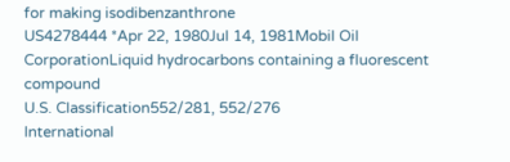for making isodibenzanthrone
US4278444 *Apr 22, 1980Jul 14, 1981Mobil Oil CorporationLiquid hydrocarbons containing a fluorescent compound
U.S. Classification552/281, 552/276
International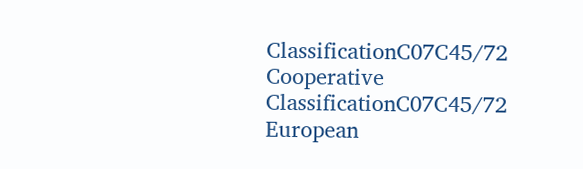ClassificationC07C45/72
Cooperative ClassificationC07C45/72
European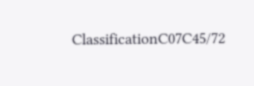ClassificationC07C45/72